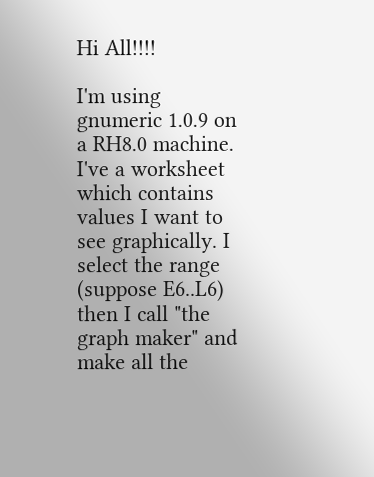Hi All!!!!

I'm using gnumeric 1.0.9 on a RH8.0 machine.
I've a worksheet which contains values I want to see graphically. I select the range (suppose E6..L6)
then I call "the graph maker" and make all the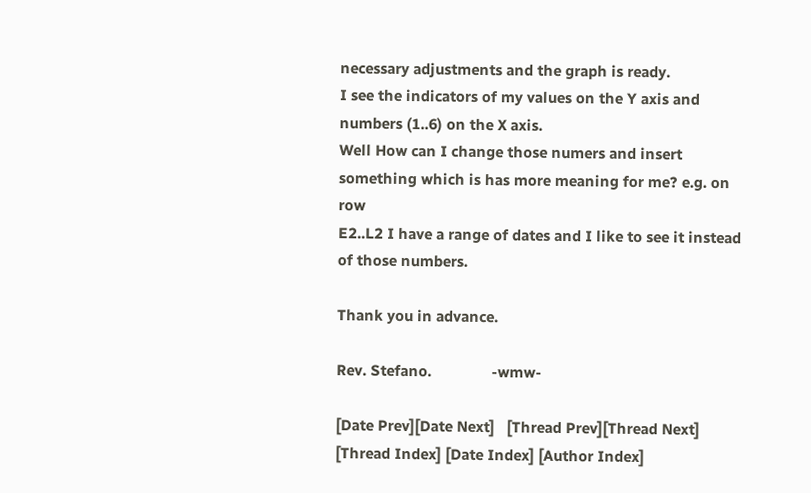necessary adjustments and the graph is ready.
I see the indicators of my values on the Y axis and numbers (1..6) on the X axis.
Well How can I change those numers and insert something which is has more meaning for me? e.g. on row
E2..L2 I have a range of dates and I like to see it instead of those numbers.

Thank you in advance.

Rev. Stefano.               -wmw-

[Date Prev][Date Next]   [Thread Prev][Thread Next]   [Thread Index] [Date Index] [Author Index]